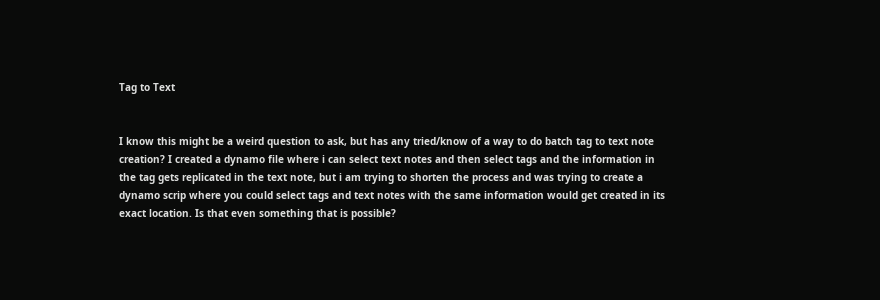Tag to Text


I know this might be a weird question to ask, but has any tried/know of a way to do batch tag to text note creation? I created a dynamo file where i can select text notes and then select tags and the information in the tag gets replicated in the text note, but i am trying to shorten the process and was trying to create a dynamo scrip where you could select tags and text notes with the same information would get created in its exact location. Is that even something that is possible?